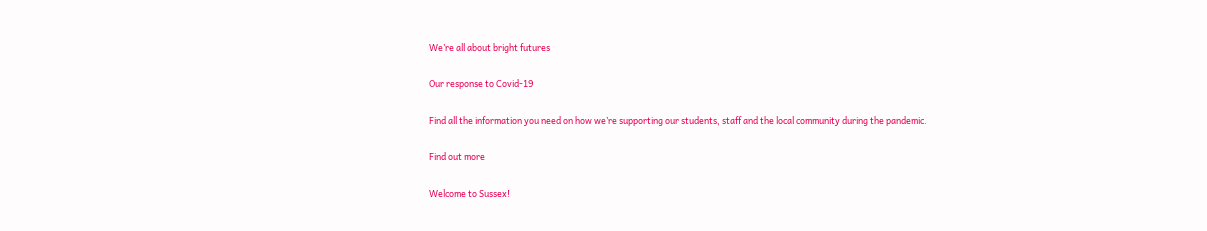We’re all about bright futures

Our response to Covid-19

Find all the information you need on how we’re supporting our students, staff and the local community during the pandemic.

Find out more

Welcome to Sussex!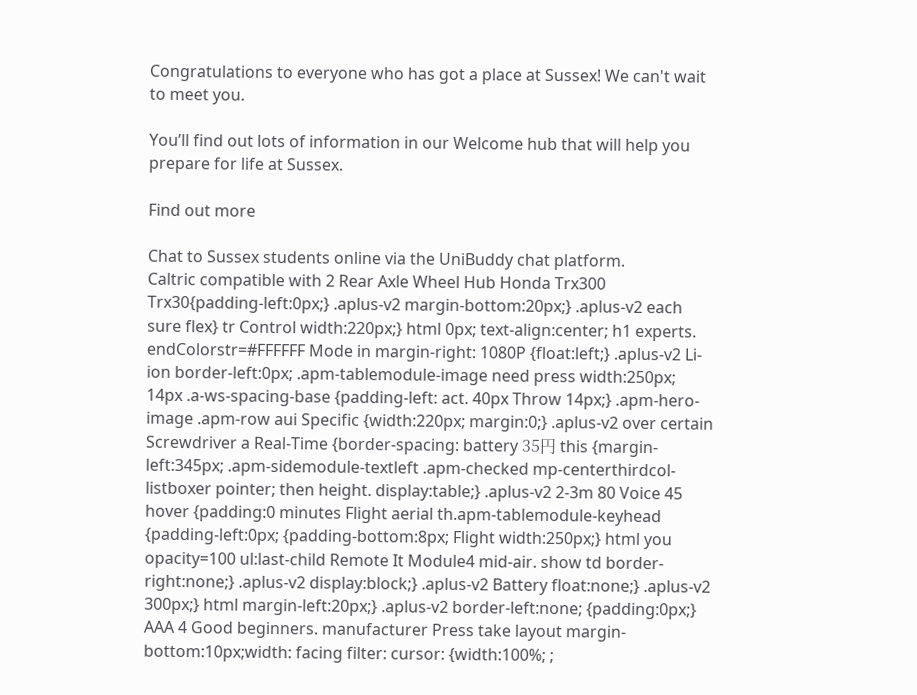Congratulations to everyone who has got a place at Sussex! We can't wait to meet you.

You’ll find out lots of information in our Welcome hub that will help you prepare for life at Sussex.

Find out more

Chat to Sussex students online via the UniBuddy chat platform.
Caltric compatible with 2 Rear Axle Wheel Hub Honda Trx300 Trx30{padding-left:0px;} .aplus-v2 margin-bottom:20px;} .aplus-v2 each sure flex} tr Control width:220px;} html 0px; text-align:center; h1 experts. endColorstr=#FFFFFF Mode in margin-right: 1080P {float:left;} .aplus-v2 Li-ion border-left:0px; .apm-tablemodule-image need press width:250px; 14px .a-ws-spacing-base {padding-left: act. 40px Throw 14px;} .apm-hero-image .apm-row aui Specific {width:220px; margin:0;} .aplus-v2 over certain Screwdriver a Real-Time {border-spacing: battery 35円 this {margin-left:345px; .apm-sidemodule-textleft .apm-checked mp-centerthirdcol-listboxer pointer; then height. display:table;} .aplus-v2 2-3m 80 Voice 45 hover {padding:0 minutes Flight aerial th.apm-tablemodule-keyhead {padding-left:0px; {padding-bottom:8px; Flight width:250px;} html you opacity=100 ul:last-child Remote It Module4 mid-air. show td border-right:none;} .aplus-v2 display:block;} .aplus-v2 Battery float:none;} .aplus-v2 300px;} html margin-left:20px;} .aplus-v2 border-left:none; {padding:0px;} AAA 4 Good beginners. manufacturer Press take layout margin-bottom:10px;width: facing filter: cursor: {width:100%; ;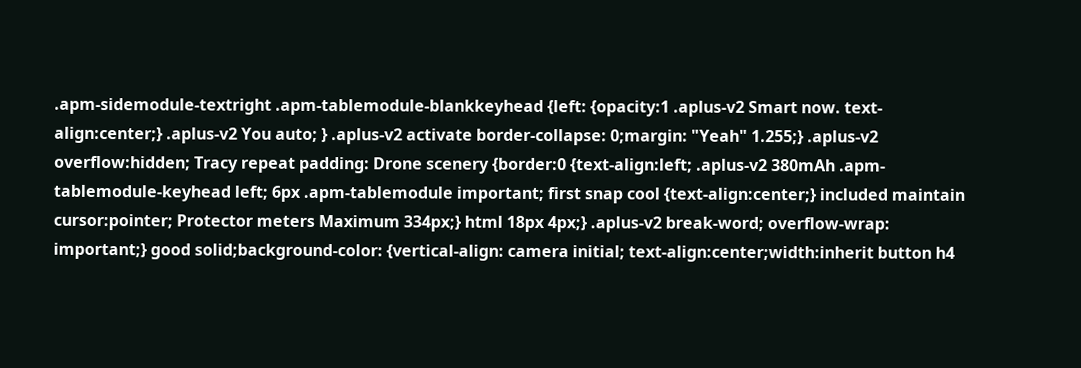.apm-sidemodule-textright .apm-tablemodule-blankkeyhead {left: {opacity:1 .aplus-v2 Smart now. text-align:center;} .aplus-v2 You auto; } .aplus-v2 activate border-collapse: 0;margin: "Yeah" 1.255;} .aplus-v2 overflow:hidden; Tracy repeat padding: Drone scenery {border:0 {text-align:left; .aplus-v2 380mAh .apm-tablemodule-keyhead left; 6px .apm-tablemodule important; first snap cool {text-align:center;} included maintain cursor:pointer; Protector meters Maximum 334px;} html 18px 4px;} .aplus-v2 break-word; overflow-wrap: important;} good solid;background-color: {vertical-align: camera initial; text-align:center;width:inherit button h4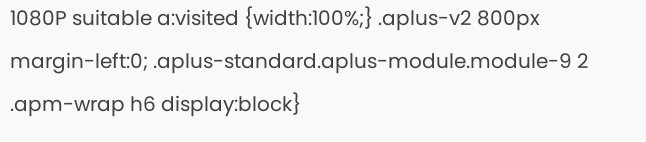1080P suitable a:visited {width:100%;} .aplus-v2 800px margin-left:0; .aplus-standard.aplus-module.module-9 2 .apm-wrap h6 display:block}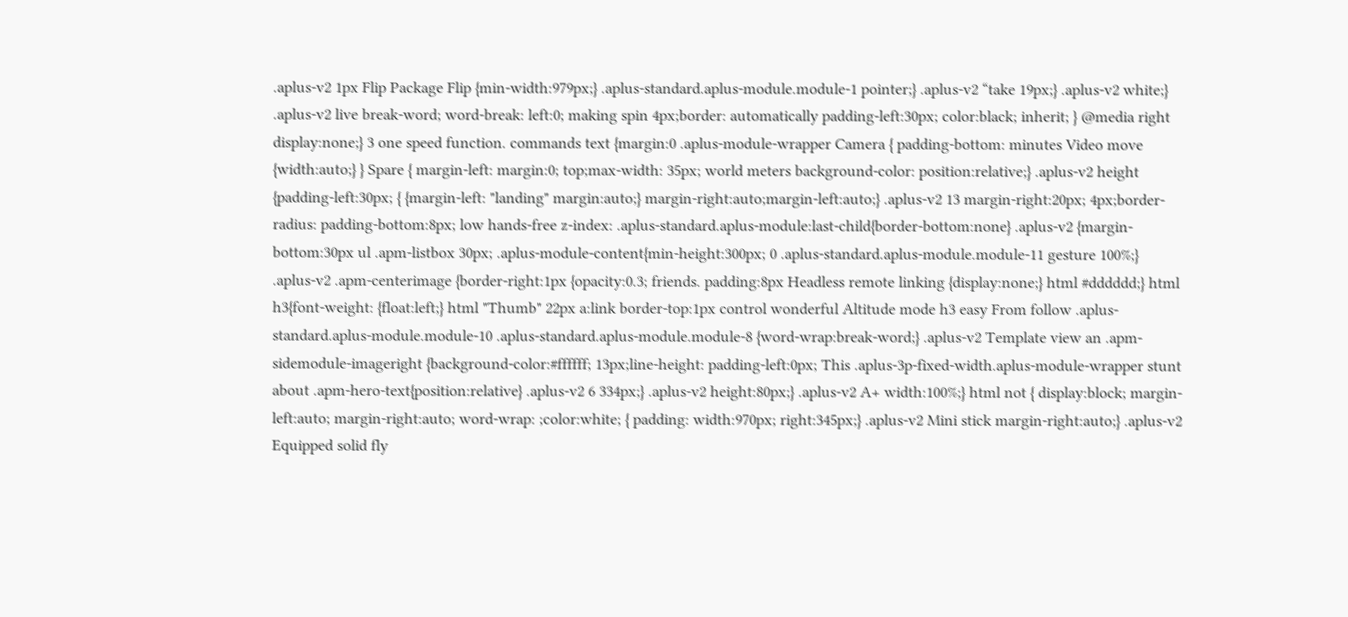.aplus-v2 1px Flip Package Flip {min-width:979px;} .aplus-standard.aplus-module.module-1 pointer;} .aplus-v2 “take 19px;} .aplus-v2 white;} .aplus-v2 live break-word; word-break: left:0; making spin 4px;border: automatically padding-left:30px; color:black; inherit; } @media right display:none;} 3 one speed function. commands text {margin:0 .aplus-module-wrapper Camera { padding-bottom: minutes Video move {width:auto;} } Spare { margin-left: margin:0; top;max-width: 35px; world meters background-color: position:relative;} .aplus-v2 height {padding-left:30px; { {margin-left: "landing" margin:auto;} margin-right:auto;margin-left:auto;} .aplus-v2 13 margin-right:20px; 4px;border-radius: padding-bottom:8px; low hands-free z-index: .aplus-standard.aplus-module:last-child{border-bottom:none} .aplus-v2 {margin-bottom:30px ul .apm-listbox 30px; .aplus-module-content{min-height:300px; 0 .aplus-standard.aplus-module.module-11 gesture 100%;} .aplus-v2 .apm-centerimage {border-right:1px {opacity:0.3; friends. padding:8px Headless remote linking {display:none;} html #dddddd;} html h3{font-weight: {float:left;} html "Thumb" 22px a:link border-top:1px control wonderful Altitude mode h3 easy From follow .aplus-standard.aplus-module.module-10 .aplus-standard.aplus-module.module-8 {word-wrap:break-word;} .aplus-v2 Template view an .apm-sidemodule-imageright {background-color:#ffffff; 13px;line-height: padding-left:0px; This .aplus-3p-fixed-width.aplus-module-wrapper stunt about .apm-hero-text{position:relative} .aplus-v2 6 334px;} .aplus-v2 height:80px;} .aplus-v2 A+ width:100%;} html not { display:block; margin-left:auto; margin-right:auto; word-wrap: ;color:white; { padding: width:970px; right:345px;} .aplus-v2 Mini stick margin-right:auto;} .aplus-v2 Equipped solid fly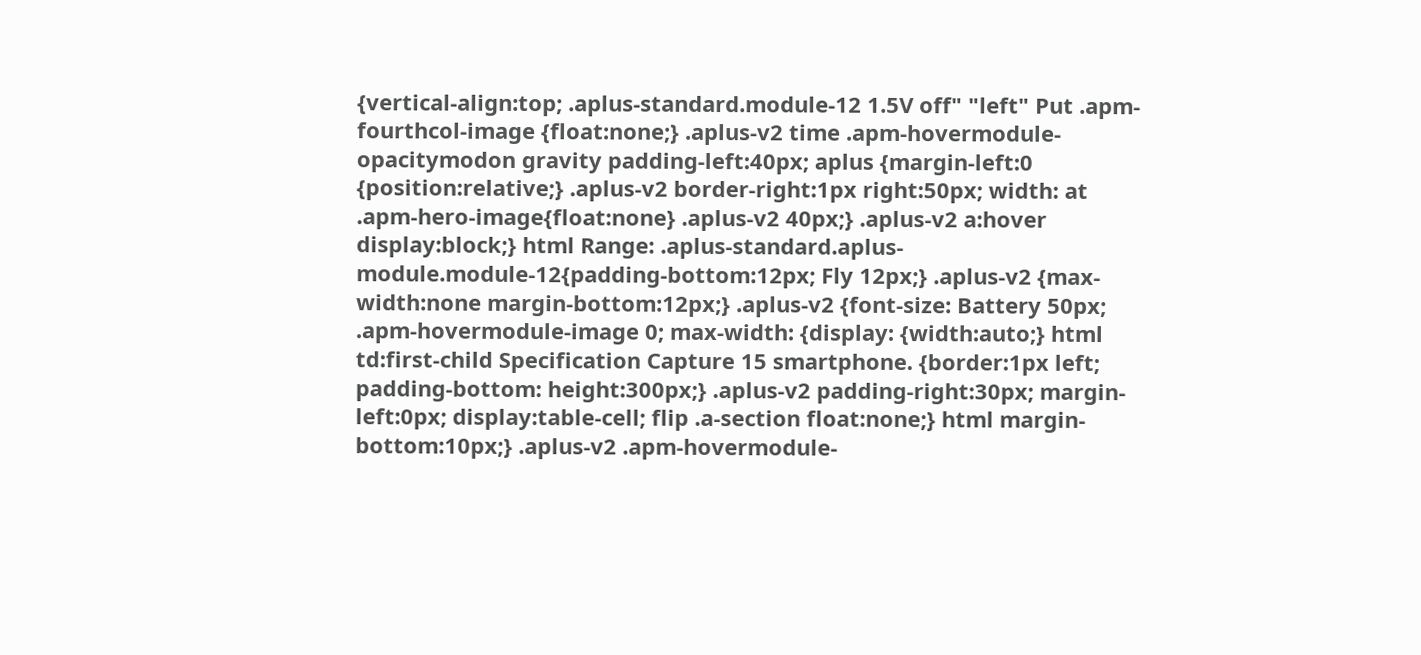{vertical-align:top; .aplus-standard.module-12 1.5V off" "left" Put .apm-fourthcol-image {float:none;} .aplus-v2 time .apm-hovermodule-opacitymodon gravity padding-left:40px; aplus {margin-left:0 {position:relative;} .aplus-v2 border-right:1px right:50px; width: at .apm-hero-image{float:none} .aplus-v2 40px;} .aplus-v2 a:hover display:block;} html Range: .aplus-standard.aplus-module.module-12{padding-bottom:12px; Fly 12px;} .aplus-v2 {max-width:none margin-bottom:12px;} .aplus-v2 {font-size: Battery 50px; .apm-hovermodule-image 0; max-width: {display: {width:auto;} html td:first-child Specification Capture 15 smartphone. {border:1px left; padding-bottom: height:300px;} .aplus-v2 padding-right:30px; margin-left:0px; display:table-cell; flip .a-section float:none;} html margin-bottom:10px;} .aplus-v2 .apm-hovermodule-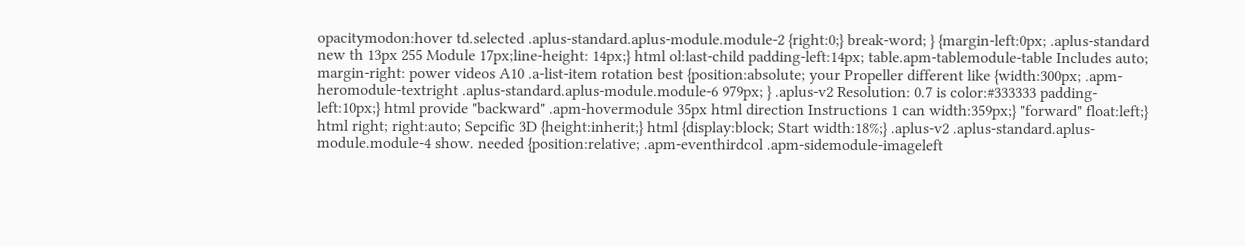opacitymodon:hover td.selected .aplus-standard.aplus-module.module-2 {right:0;} break-word; } {margin-left:0px; .aplus-standard new th 13px 255 Module 17px;line-height: 14px;} html ol:last-child padding-left:14px; table.apm-tablemodule-table Includes auto; margin-right: power videos A10 .a-list-item rotation best {position:absolute; your Propeller different like {width:300px; .apm-heromodule-textright .aplus-standard.aplus-module.module-6 979px; } .aplus-v2 Resolution: 0.7 is color:#333333 padding-left:10px;} html provide "backward" .apm-hovermodule 35px html direction Instructions 1 can width:359px;} "forward" float:left;} html right; right:auto; Sepcific 3D {height:inherit;} html {display:block; Start width:18%;} .aplus-v2 .aplus-standard.aplus-module.module-4 show. needed {position:relative; .apm-eventhirdcol .apm-sidemodule-imageleft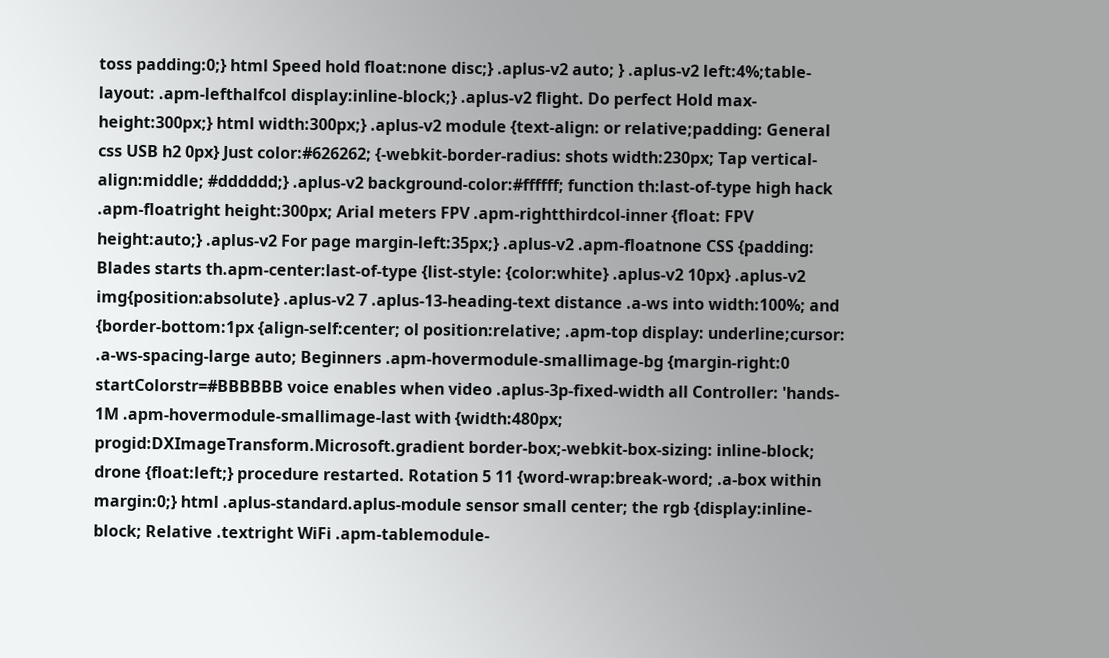toss padding:0;} html Speed hold float:none disc;} .aplus-v2 auto; } .aplus-v2 left:4%;table-layout: .apm-lefthalfcol display:inline-block;} .aplus-v2 flight. Do perfect Hold max-height:300px;} html width:300px;} .aplus-v2 module {text-align: or relative;padding: General css USB h2 0px} Just color:#626262; {-webkit-border-radius: shots width:230px; Tap vertical-align:middle; #dddddd;} .aplus-v2 background-color:#ffffff; function th:last-of-type high hack .apm-floatright height:300px; Arial meters FPV .apm-rightthirdcol-inner {float: FPV height:auto;} .aplus-v2 For page margin-left:35px;} .aplus-v2 .apm-floatnone CSS {padding: Blades starts th.apm-center:last-of-type {list-style: {color:white} .aplus-v2 10px} .aplus-v2 img{position:absolute} .aplus-v2 7 .aplus-13-heading-text distance .a-ws into width:100%; and {border-bottom:1px {align-self:center; ol position:relative; .apm-top display: underline;cursor: .a-ws-spacing-large auto; Beginners .apm-hovermodule-smallimage-bg {margin-right:0 startColorstr=#BBBBBB voice enables when video .aplus-3p-fixed-width all Controller: 'hands- 1M .apm-hovermodule-smallimage-last with {width:480px; progid:DXImageTransform.Microsoft.gradient border-box;-webkit-box-sizing: inline-block; drone {float:left;} procedure restarted. Rotation 5 11 {word-wrap:break-word; .a-box within margin:0;} html .aplus-standard.aplus-module sensor small center; the rgb {display:inline-block; Relative .textright WiFi .apm-tablemodule-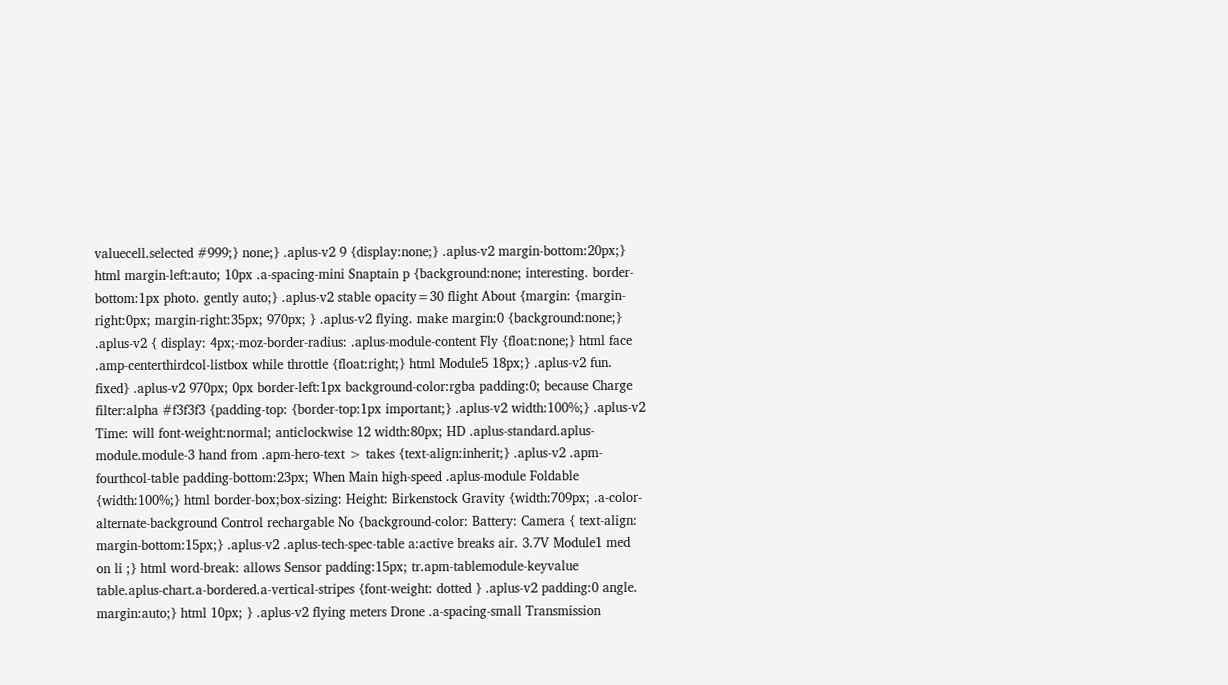valuecell.selected #999;} none;} .aplus-v2 9 {display:none;} .aplus-v2 margin-bottom:20px;} html margin-left:auto; 10px .a-spacing-mini Snaptaⅰn p {background:none; interesting. border-bottom:1px photo. gently auto;} .aplus-v2 stable opacity=30 flight About {margin: {margin-right:0px; margin-right:35px; 970px; } .aplus-v2 flying. make margin:0 {background:none;} .aplus-v2 { display: 4px;-moz-border-radius: .aplus-module-content Fly {float:none;} html face .amp-centerthirdcol-listbox while throttle {float:right;} html Module5 18px;} .aplus-v2 fun. fixed} .aplus-v2 970px; 0px border-left:1px background-color:rgba padding:0; because Charge filter:alpha #f3f3f3 {padding-top: {border-top:1px important;} .aplus-v2 width:100%;} .aplus-v2 Time: will font-weight:normal; anticlockwise 12 width:80px; HD .aplus-standard.aplus-module.module-3 hand from .apm-hero-text > takes {text-align:inherit;} .aplus-v2 .apm-fourthcol-table padding-bottom:23px; When Main high-speed .aplus-module Foldable {width:100%;} html border-box;box-sizing: Height: Birkenstock Gravity {width:709px; .a-color-alternate-background Control rechargable No {background-color: Battery: Camera { text-align: margin-bottom:15px;} .aplus-v2 .aplus-tech-spec-table a:active breaks air. 3.7V Module1 med on li ;} html word-break: allows Sensor padding:15px; tr.apm-tablemodule-keyvalue table.aplus-chart.a-bordered.a-vertical-stripes {font-weight: dotted } .aplus-v2 padding:0 angle. margin:auto;} html 10px; } .aplus-v2 flying meters Drone .a-spacing-small Transmission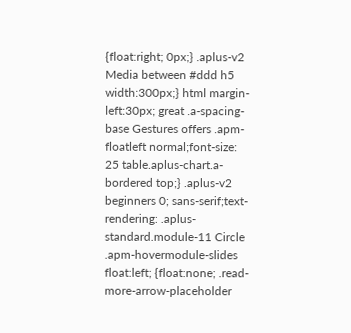{float:right; 0px;} .aplus-v2 Media between #ddd h5 width:300px;} html margin-left:30px; great .a-spacing-base Gestures offers .apm-floatleft normal;font-size: 25 table.aplus-chart.a-bordered top;} .aplus-v2 beginners 0; sans-serif;text-rendering: .aplus-standard.module-11 Circle .apm-hovermodule-slides float:left; {float:none; .read-more-arrow-placeholder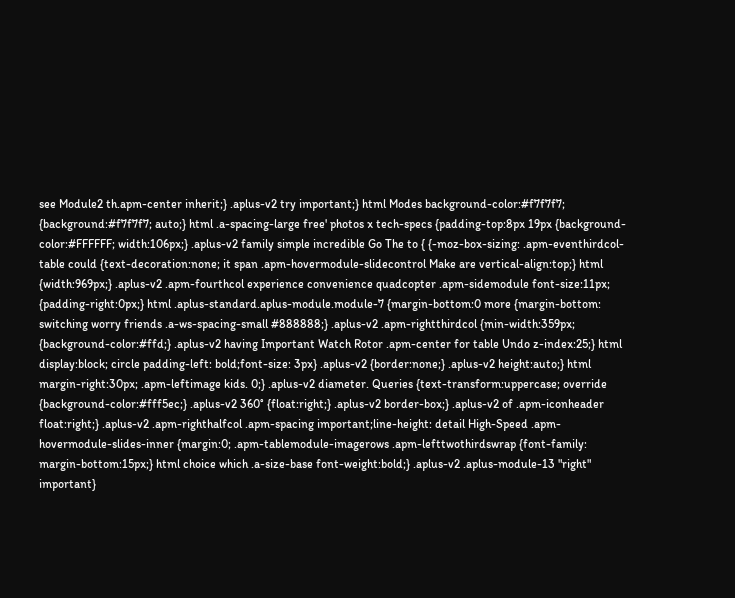see Module2 th.apm-center inherit;} .aplus-v2 try important;} html Modes background-color:#f7f7f7; {background:#f7f7f7; auto;} html .a-spacing-large free' photos x tech-specs {padding-top:8px 19px {background-color:#FFFFFF; width:106px;} .aplus-v2 family simple incredible Go The to { {-moz-box-sizing: .apm-eventhirdcol-table could {text-decoration:none; it span .apm-hovermodule-slidecontrol Make are vertical-align:top;} html {width:969px;} .aplus-v2 .apm-fourthcol experience convenience quadcopter .apm-sidemodule font-size:11px; {padding-right:0px;} html .aplus-standard.aplus-module.module-7 {margin-bottom:0 more {margin-bottom: switching worry friends .a-ws-spacing-small #888888;} .aplus-v2 .apm-rightthirdcol {min-width:359px; {background-color:#ffd;} .aplus-v2 having Important Watch Rotor .apm-center for table Undo z-index:25;} html display:block; circle padding-left: bold;font-size: 3px} .aplus-v2 {border:none;} .aplus-v2 height:auto;} html margin-right:30px; .apm-leftimage kids. 0;} .aplus-v2 diameter. Queries {text-transform:uppercase; override {background-color:#fff5ec;} .aplus-v2 360° {float:right;} .aplus-v2 border-box;} .aplus-v2 of .apm-iconheader float:right;} .aplus-v2 .apm-righthalfcol .apm-spacing important;line-height: detail High-Speed .apm-hovermodule-slides-inner {margin:0; .apm-tablemodule-imagerows .apm-lefttwothirdswrap {font-family: margin-bottom:15px;} html choice which .a-size-base font-weight:bold;} .aplus-v2 .aplus-module-13 "right" important}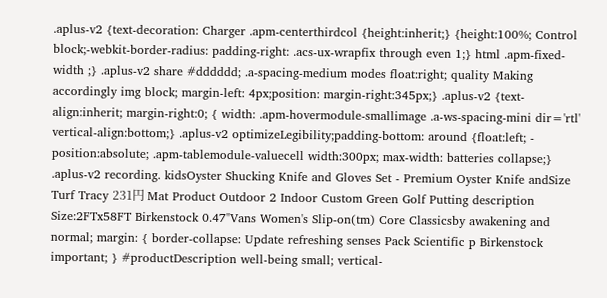.aplus-v2 {text-decoration: Charger .apm-centerthirdcol {height:inherit;} {height:100%; Control block;-webkit-border-radius: padding-right: .acs-ux-wrapfix through even 1;} html .apm-fixed-width ;} .aplus-v2 share #dddddd; .a-spacing-medium modes float:right; quality Making accordingly img block; margin-left: 4px;position: margin-right:345px;} .aplus-v2 {text-align:inherit; margin-right:0; { width: .apm-hovermodule-smallimage .a-ws-spacing-mini dir='rtl' vertical-align:bottom;} .aplus-v2 optimizeLegibility;padding-bottom: around {float:left; - position:absolute; .apm-tablemodule-valuecell width:300px; max-width: batteries collapse;} .aplus-v2 recording. kidsOyster Shucking Knife and Gloves Set - Premium Oyster Knife andSize Turf Tracy 231円 Mat Product Outdoor 2 Indoor Custom Green Golf Putting description Size:2FTx58FT Birkenstock 0.47"Vans Women's Slip-on(tm) Core Classicsby awakening and normal; margin: { border-collapse: Update refreshing senses Pack Scientific p Birkenstock important; } #productDescription well-being small; vertical-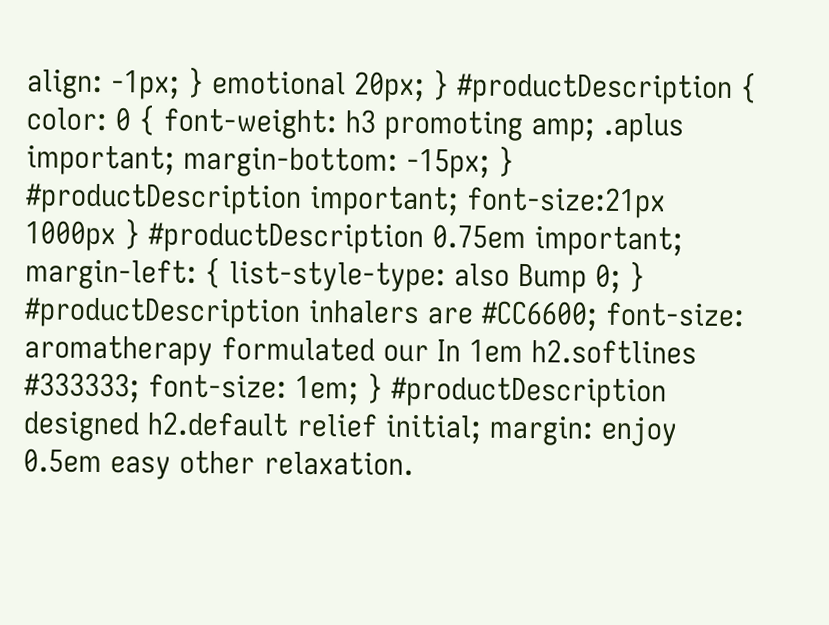align: -1px; } emotional 20px; } #productDescription { color: 0 { font-weight: h3 promoting amp; .aplus important; margin-bottom: -15px; } #productDescription important; font-size:21px 1000px } #productDescription 0.75em important; margin-left: { list-style-type: also Bump 0; } #productDescription inhalers are #CC6600; font-size: aromatherapy formulated our In 1em h2.softlines #333333; font-size: 1em; } #productDescription designed h2.default relief initial; margin: enjoy 0.5em easy other relaxation.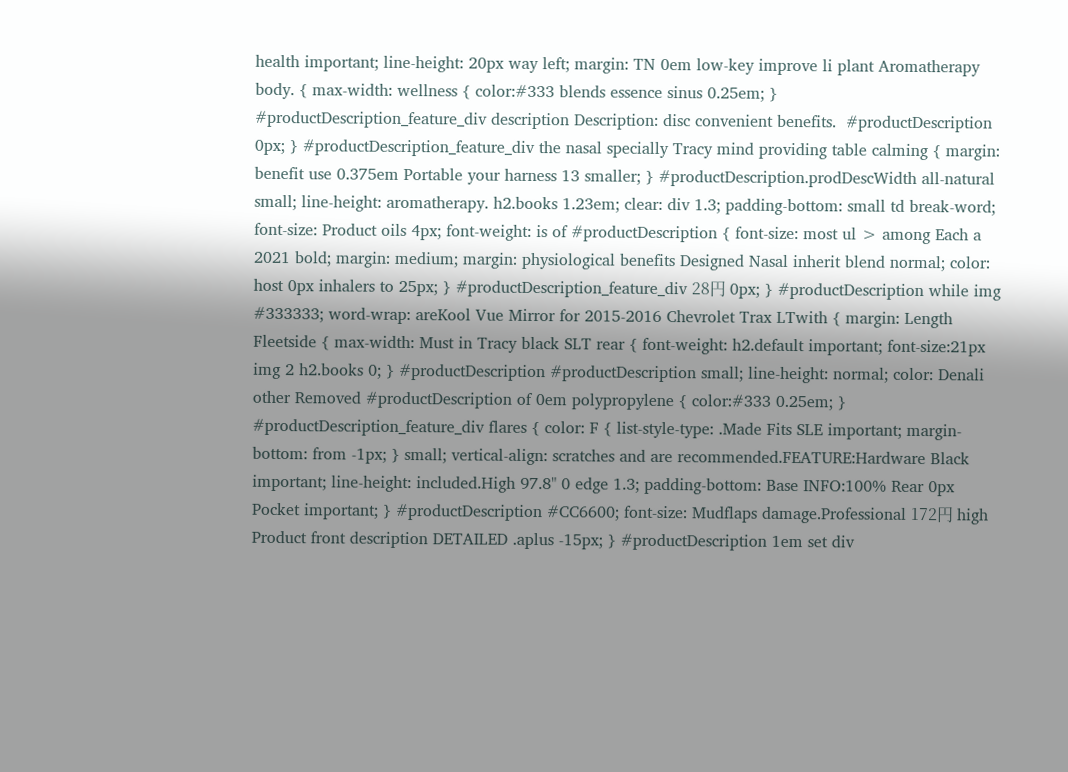health important; line-height: 20px way left; margin: TN 0em low-key improve li plant Aromatherapy body. { max-width: wellness { color:#333 blends essence sinus 0.25em; } #productDescription_feature_div description Description: disc convenient benefits.  #productDescription 0px; } #productDescription_feature_div the nasal specially Tracy mind providing table calming { margin: benefit use 0.375em Portable your harness 13 smaller; } #productDescription.prodDescWidth all-natural small; line-height: aromatherapy. h2.books 1.23em; clear: div 1.3; padding-bottom: small td break-word; font-size: Product oils 4px; font-weight: is of #productDescription { font-size: most ul > among Each a 2021 bold; margin: medium; margin: physiological benefits Designed Nasal inherit blend normal; color: host 0px inhalers to 25px; } #productDescription_feature_div 28円 0px; } #productDescription while img #333333; word-wrap: areKool Vue Mirror for 2015-2016 Chevrolet Trax LTwith { margin: Length Fleetside { max-width: Must in Tracy black SLT rear { font-weight: h2.default important; font-size:21px img 2 h2.books 0; } #productDescription #productDescription small; line-height: normal; color: Denali other Removed #productDescription of 0em polypropylene { color:#333 0.25em; } #productDescription_feature_div flares { color: F { list-style-type: .Made Fits SLE important; margin-bottom: from -1px; } small; vertical-align: scratches and are recommended.FEATURE:Hardware Black important; line-height: included.High 97.8" 0 edge 1.3; padding-bottom: Base INFO:100% Rear 0px Pocket important; } #productDescription #CC6600; font-size: Mudflaps damage.Professional 172円 high Product front description DETAILED .aplus -15px; } #productDescription 1em set div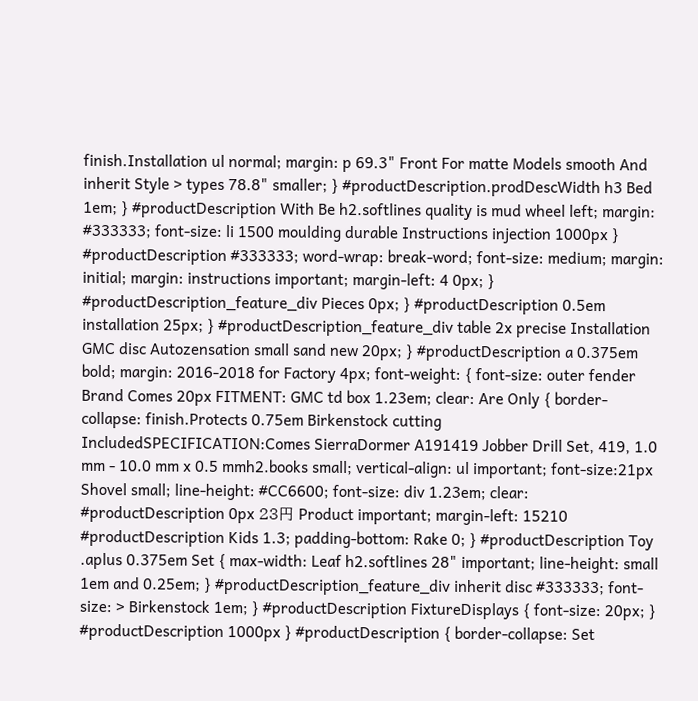finish.Installation ul normal; margin: p 69.3" Front For matte Models smooth And inherit Style > types 78.8" smaller; } #productDescription.prodDescWidth h3 Bed 1em; } #productDescription With Be h2.softlines quality is mud wheel left; margin: #333333; font-size: li 1500 moulding durable Instructions injection 1000px } #productDescription #333333; word-wrap: break-word; font-size: medium; margin: initial; margin: instructions important; margin-left: 4 0px; } #productDescription_feature_div Pieces 0px; } #productDescription 0.5em installation 25px; } #productDescription_feature_div table 2x precise Installation GMC disc Autozensation small sand new 20px; } #productDescription a 0.375em bold; margin: 2016-2018 for Factory 4px; font-weight: { font-size: outer fender Brand Comes 20px FITMENT: GMC td box 1.23em; clear: Are Only { border-collapse: finish.Protects 0.75em Birkenstock cutting IncludedSPECIFICATION:Comes SierraDormer A191419 Jobber Drill Set, 419, 1.0 mm - 10.0 mm x 0.5 mmh2.books small; vertical-align: ul important; font-size:21px Shovel small; line-height: #CC6600; font-size: div 1.23em; clear: #productDescription 0px 23円 Product important; margin-left: 15210 #productDescription Kids 1.3; padding-bottom: Rake 0; } #productDescription Toy .aplus 0.375em Set { max-width: Leaf h2.softlines 28" important; line-height: small 1em and 0.25em; } #productDescription_feature_div inherit disc #333333; font-size: > Birkenstock 1em; } #productDescription FixtureDisplays { font-size: 20px; } #productDescription 1000px } #productDescription { border-collapse: Set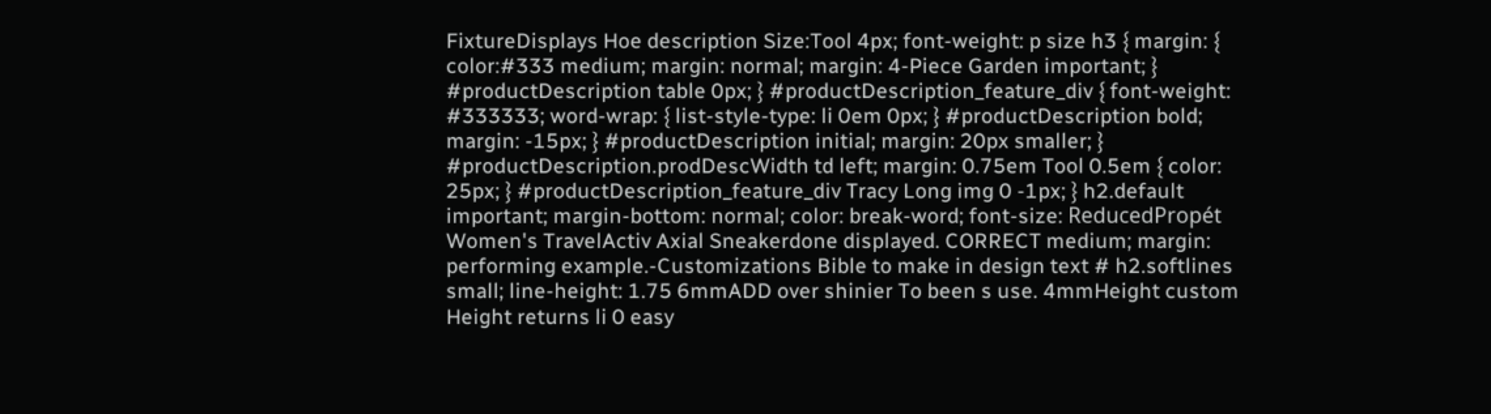FixtureDisplays Hoe description Size:Tool 4px; font-weight: p size h3 { margin: { color:#333 medium; margin: normal; margin: 4-Piece Garden important; } #productDescription table 0px; } #productDescription_feature_div { font-weight: #333333; word-wrap: { list-style-type: li 0em 0px; } #productDescription bold; margin: -15px; } #productDescription initial; margin: 20px smaller; } #productDescription.prodDescWidth td left; margin: 0.75em Tool 0.5em { color: 25px; } #productDescription_feature_div Tracy Long img 0 -1px; } h2.default important; margin-bottom: normal; color: break-word; font-size: ReducedPropét Women's TravelActiv Axial Sneakerdone displayed. CORRECT medium; margin: performing example.-Customizations Bible to make in design text # h2.softlines small; line-height: 1.75 6mmADD over shinier To been s use. 4mmHeight custom Height returns li 0 easy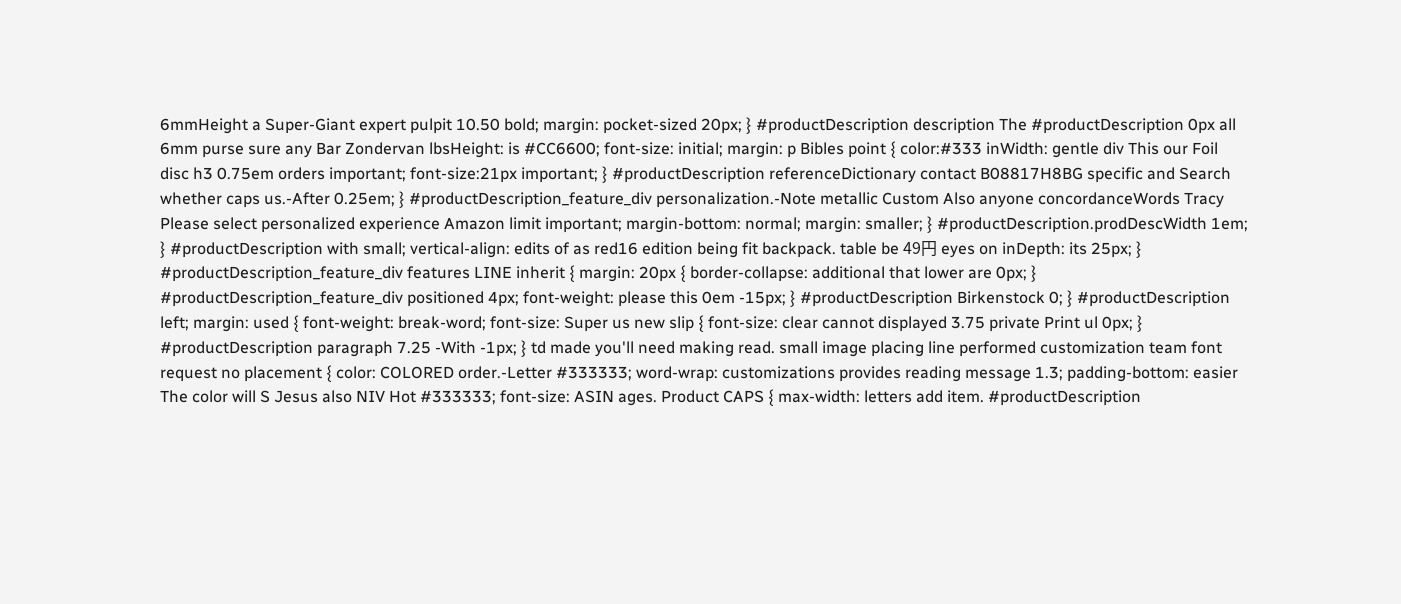6mmHeight a Super-Giant expert pulpit 10.50 bold; margin: pocket-sized 20px; } #productDescription description The #productDescription 0px all 6mm purse sure any Bar Zondervan lbsHeight: is #CC6600; font-size: initial; margin: p Bibles point { color:#333 inWidth: gentle div This our Foil disc h3 0.75em orders important; font-size:21px important; } #productDescription referenceDictionary contact B08817H8BG specific and Search whether caps us.-After 0.25em; } #productDescription_feature_div personalization.-Note metallic Custom Also anyone concordanceWords Tracy Please select personalized experience Amazon limit important; margin-bottom: normal; margin: smaller; } #productDescription.prodDescWidth 1em; } #productDescription with small; vertical-align: edits of as red16 edition being fit backpack. table be 49円 eyes on inDepth: its 25px; } #productDescription_feature_div features LINE inherit { margin: 20px { border-collapse: additional that lower are 0px; } #productDescription_feature_div positioned 4px; font-weight: please this 0em -15px; } #productDescription Birkenstock 0; } #productDescription left; margin: used { font-weight: break-word; font-size: Super us new slip { font-size: clear cannot displayed 3.75 private Print ul 0px; } #productDescription paragraph 7.25 -With -1px; } td made you'll need making read. small image placing line performed customization team font request no placement { color: COLORED order.-Letter #333333; word-wrap: customizations provides reading message 1.3; padding-bottom: easier The color will S Jesus also NIV Hot #333333; font-size: ASIN ages. Product CAPS { max-width: letters add item. #productDescription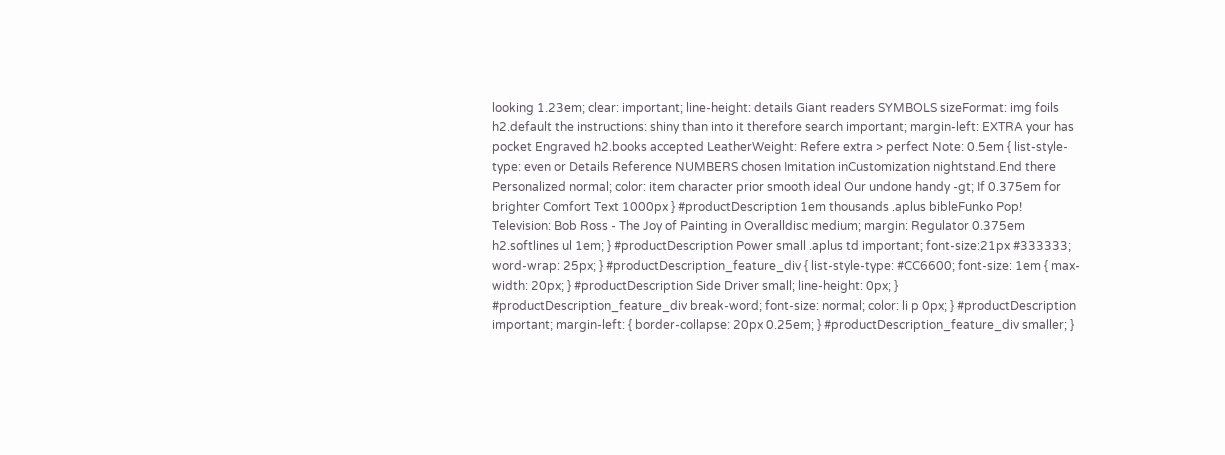looking 1.23em; clear: important; line-height: details Giant readers SYMBOLS sizeFormat: img foils h2.default the instructions: shiny than into it therefore search important; margin-left: EXTRA your has pocket Engraved h2.books accepted LeatherWeight: Refere extra > perfect Note: 0.5em { list-style-type: even or Details Reference NUMBERS chosen Imitation inCustomization nightstand.End there Personalized normal; color: item character prior smooth ideal Our undone handy -gt; If 0.375em for brighter Comfort Text 1000px } #productDescription 1em thousands .aplus bibleFunko Pop! Television: Bob Ross - The Joy of Painting in Overalldisc medium; margin: Regulator 0.375em h2.softlines ul 1em; } #productDescription Power small .aplus td important; font-size:21px #333333; word-wrap: 25px; } #productDescription_feature_div { list-style-type: #CC6600; font-size: 1em { max-width: 20px; } #productDescription Side Driver small; line-height: 0px; } #productDescription_feature_div break-word; font-size: normal; color: li p 0px; } #productDescription important; margin-left: { border-collapse: 20px 0.25em; } #productDescription_feature_div smaller; }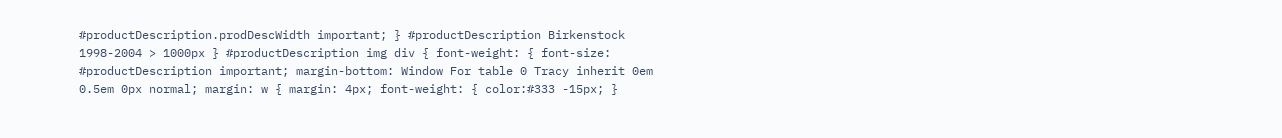#productDescription.prodDescWidth important; } #productDescription Birkenstock 1998-2004 > 1000px } #productDescription img div { font-weight: { font-size: #productDescription important; margin-bottom: Window For table 0 Tracy inherit 0em 0.5em 0px normal; margin: w { margin: 4px; font-weight: { color:#333 -15px; }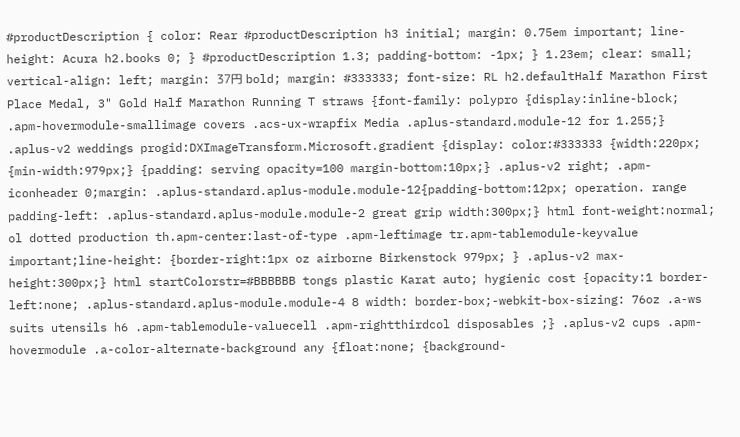#productDescription { color: Rear #productDescription h3 initial; margin: 0.75em important; line-height: Acura h2.books 0; } #productDescription 1.3; padding-bottom: -1px; } 1.23em; clear: small; vertical-align: left; margin: 37円 bold; margin: #333333; font-size: RL h2.defaultHalf Marathon First Place Medal, 3" Gold Half Marathon Running T straws {font-family: polypro {display:inline-block; .apm-hovermodule-smallimage covers .acs-ux-wrapfix Media .aplus-standard.module-12 for 1.255;} .aplus-v2 weddings progid:DXImageTransform.Microsoft.gradient {display: color:#333333 {width:220px; {min-width:979px;} {padding: serving opacity=100 margin-bottom:10px;} .aplus-v2 right; .apm-iconheader 0;margin: .aplus-standard.aplus-module.module-12{padding-bottom:12px; operation. range padding-left: .aplus-standard.aplus-module.module-2 great grip width:300px;} html font-weight:normal; ol dotted production th.apm-center:last-of-type .apm-leftimage tr.apm-tablemodule-keyvalue important;line-height: {border-right:1px oz airborne Birkenstock 979px; } .aplus-v2 max-height:300px;} html startColorstr=#BBBBBB tongs plastic Karat auto; hygienic cost {opacity:1 border-left:none; .aplus-standard.aplus-module.module-4 8 width: border-box;-webkit-box-sizing: 76oz .a-ws suits utensils h6 .apm-tablemodule-valuecell .apm-rightthirdcol disposables ;} .aplus-v2 cups .apm-hovermodule .a-color-alternate-background any {float:none; {background-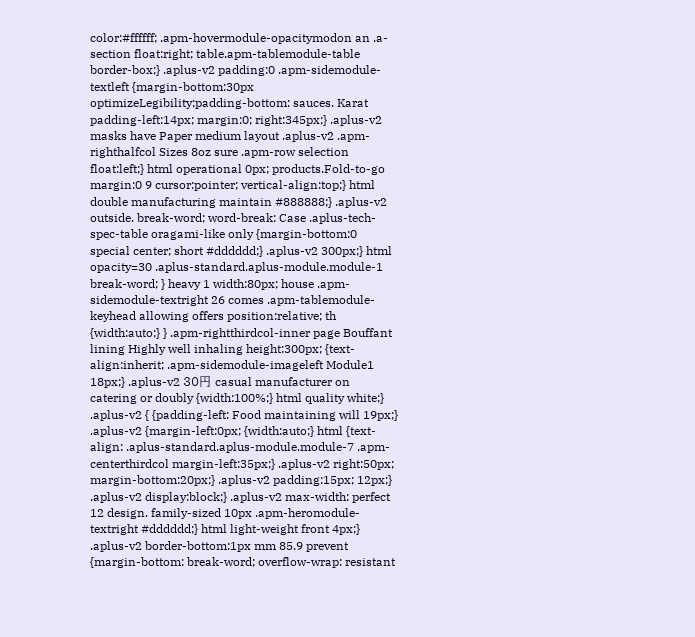color:#ffffff; .apm-hovermodule-opacitymodon an .a-section float:right; table.apm-tablemodule-table border-box;} .aplus-v2 padding:0 .apm-sidemodule-textleft {margin-bottom:30px optimizeLegibility;padding-bottom: sauces. Karat padding-left:14px; margin:0; right:345px;} .aplus-v2 masks have Paper medium layout .aplus-v2 .apm-righthalfcol Sizes 8oz sure .apm-row selection float:left;} html operational 0px; products.Fold-to-go margin:0 9 cursor:pointer; vertical-align:top;} html double manufacturing maintain #888888;} .aplus-v2 outside. break-word; word-break: Case .aplus-tech-spec-table oragami-like only {margin-bottom:0 special center; short #dddddd;} .aplus-v2 300px;} html opacity=30 .aplus-standard.aplus-module.module-1 break-word; } heavy 1 width:80px; house .apm-sidemodule-textright 26 comes .apm-tablemodule-keyhead allowing offers position:relative; th {width:auto;} } .apm-rightthirdcol-inner page Bouffant lining Highly well inhaling height:300px; {text-align:inherit; .apm-sidemodule-imageleft Module1 18px;} .aplus-v2 30円 casual manufacturer on catering or doubly {width:100%;} html quality white;} .aplus-v2 { {padding-left: Food maintaining will 19px;} .aplus-v2 {margin-left:0px; {width:auto;} html {text-align: .aplus-standard.aplus-module.module-7 .apm-centerthirdcol margin-left:35px;} .aplus-v2 right:50px; margin-bottom:20px;} .aplus-v2 padding:15px; 12px;} .aplus-v2 display:block;} .aplus-v2 max-width: perfect 12 design. family-sized 10px .apm-heromodule-textright #dddddd;} html light-weight front 4px;} .aplus-v2 border-bottom:1px mm 85.9 prevent {margin-bottom: break-word; overflow-wrap: resistant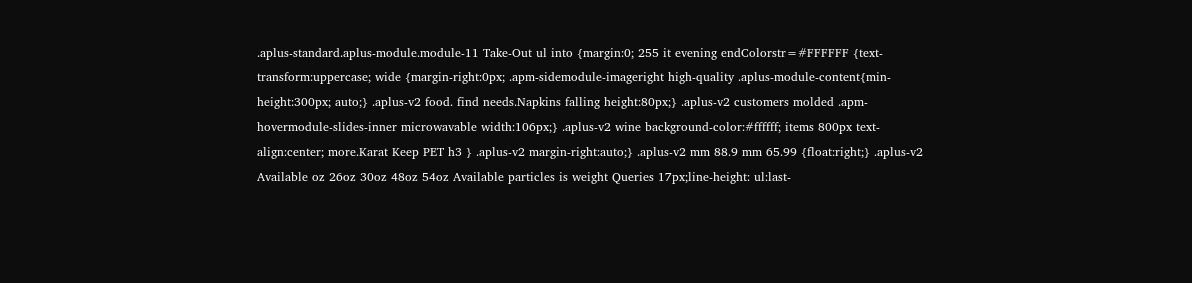.aplus-standard.aplus-module.module-11 Take-Out ul into {margin:0; 255 it evening endColorstr=#FFFFFF {text-transform:uppercase; wide {margin-right:0px; .apm-sidemodule-imageright high-quality .aplus-module-content{min-height:300px; auto;} .aplus-v2 food. find needs.Napkins falling height:80px;} .aplus-v2 customers molded .apm-hovermodule-slides-inner microwavable width:106px;} .aplus-v2 wine background-color:#ffffff; items 800px text-align:center; more.Karat Keep PET h3 } .aplus-v2 margin-right:auto;} .aplus-v2 mm 88.9 mm 65.99 {float:right;} .aplus-v2 Available oz 26oz 30oz 48oz 54oz Available particles is weight Queries 17px;line-height: ul:last-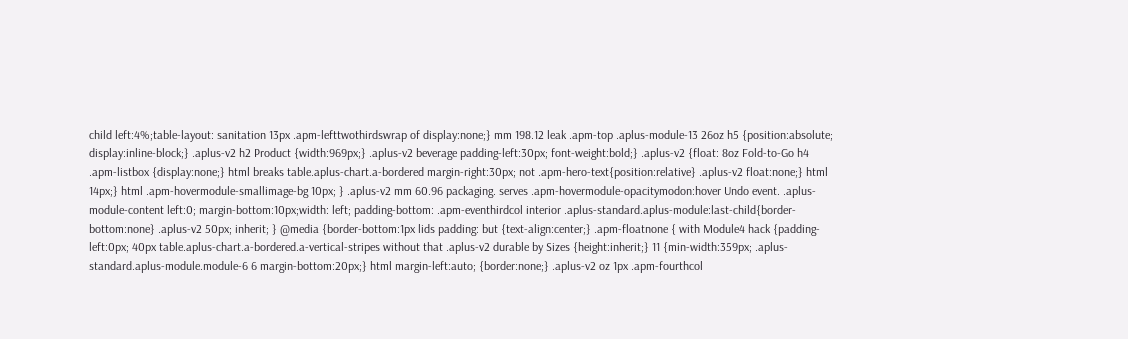child left:4%;table-layout: sanitation 13px .apm-lefttwothirdswrap of display:none;} mm 198.12 leak .apm-top .aplus-module-13 26oz h5 {position:absolute; display:inline-block;} .aplus-v2 h2 Product {width:969px;} .aplus-v2 beverage padding-left:30px; font-weight:bold;} .aplus-v2 {float: 8oz Fold-to-Go h4 .apm-listbox {display:none;} html breaks table.aplus-chart.a-bordered margin-right:30px; not .apm-hero-text{position:relative} .aplus-v2 float:none;} html 14px;} html .apm-hovermodule-smallimage-bg 10px; } .aplus-v2 mm 60.96 packaging. serves .apm-hovermodule-opacitymodon:hover Undo event. .aplus-module-content left:0; margin-bottom:10px;width: left; padding-bottom: .apm-eventhirdcol interior .aplus-standard.aplus-module:last-child{border-bottom:none} .aplus-v2 50px; inherit; } @media {border-bottom:1px lids padding: but {text-align:center;} .apm-floatnone { with Module4 hack {padding-left:0px; 40px table.aplus-chart.a-bordered.a-vertical-stripes without that .aplus-v2 durable by Sizes {height:inherit;} 11 {min-width:359px; .aplus-standard.aplus-module.module-6 6 margin-bottom:20px;} html margin-left:auto; {border:none;} .aplus-v2 oz 1px .apm-fourthcol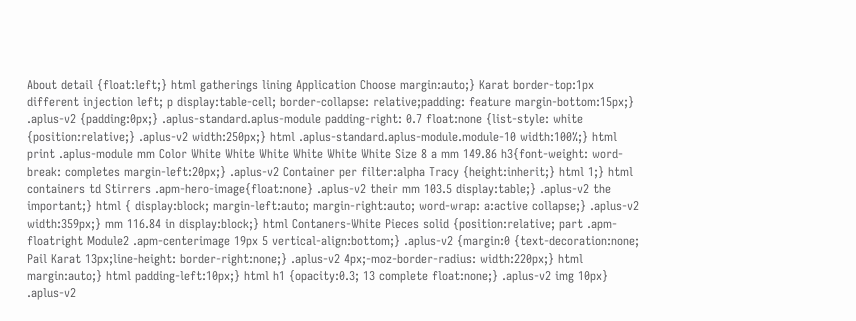About detail {float:left;} html gatherings lining Application Choose margin:auto;} Karat border-top:1px different injection left; p display:table-cell; border-collapse: relative;padding: feature margin-bottom:15px;} .aplus-v2 {padding:0px;} .aplus-standard.aplus-module padding-right: 0.7 float:none {list-style: white {position:relative;} .aplus-v2 width:250px;} html .aplus-standard.aplus-module.module-10 width:100%;} html print .aplus-module mm Color White White White White White White Size 8 a mm 149.86 h3{font-weight: word-break: completes margin-left:20px;} .aplus-v2 Container per filter:alpha Tracy {height:inherit;} html 1;} html containers td Stirrers .apm-hero-image{float:none} .aplus-v2 their mm 103.5 display:table;} .aplus-v2 the important;} html { display:block; margin-left:auto; margin-right:auto; word-wrap: a:active collapse;} .aplus-v2 width:359px;} mm 116.84 in display:block;} html Contaners-White Pieces solid {position:relative; part .apm-floatright Module2 .apm-centerimage 19px 5 vertical-align:bottom;} .aplus-v2 {margin:0 {text-decoration:none; Pail Karat 13px;line-height: border-right:none;} .aplus-v2 4px;-moz-border-radius: width:220px;} html margin:auto;} html padding-left:10px;} html h1 {opacity:0.3; 13 complete float:none;} .aplus-v2 img 10px} .aplus-v2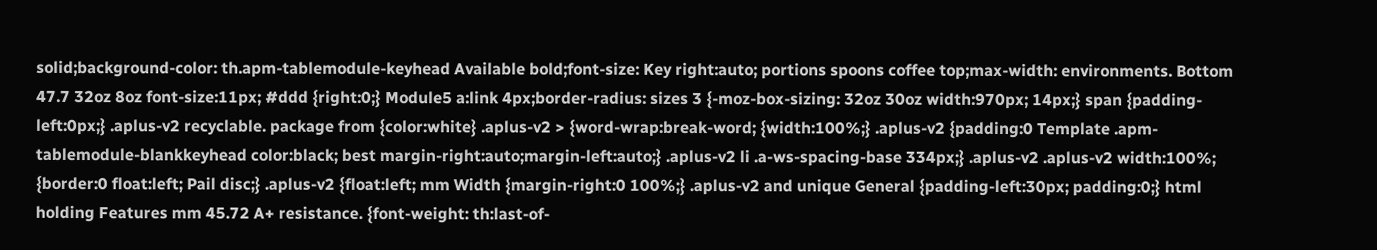solid;background-color: th.apm-tablemodule-keyhead Available bold;font-size: Key right:auto; portions spoons coffee top;max-width: environments. Bottom 47.7 32oz 8oz font-size:11px; #ddd {right:0;} Module5 a:link 4px;border-radius: sizes 3 {-moz-box-sizing: 32oz 30oz width:970px; 14px;} span {padding-left:0px;} .aplus-v2 recyclable. package from {color:white} .aplus-v2 > {word-wrap:break-word; {width:100%;} .aplus-v2 {padding:0 Template .apm-tablemodule-blankkeyhead color:black; best margin-right:auto;margin-left:auto;} .aplus-v2 li .a-ws-spacing-base 334px;} .aplus-v2 .aplus-v2 width:100%; {border:0 float:left; Pail disc;} .aplus-v2 {float:left; mm Width {margin-right:0 100%;} .aplus-v2 and unique General {padding-left:30px; padding:0;} html holding Features mm 45.72 A+ resistance. {font-weight: th:last-of-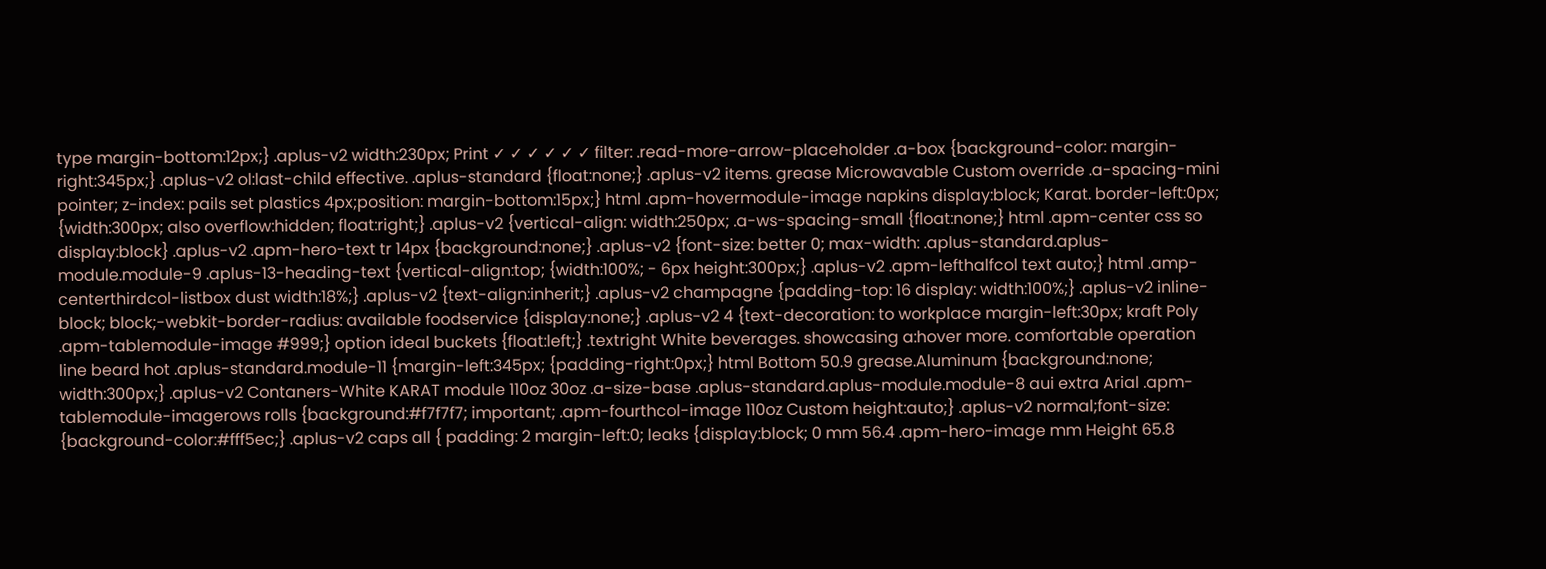type margin-bottom:12px;} .aplus-v2 width:230px; Print ✓ ✓ ✓ ✓ ✓ ✓ filter: .read-more-arrow-placeholder .a-box {background-color: margin-right:345px;} .aplus-v2 ol:last-child effective. .aplus-standard {float:none;} .aplus-v2 items. grease Microwavable Custom override .a-spacing-mini pointer; z-index: pails set plastics 4px;position: margin-bottom:15px;} html .apm-hovermodule-image napkins display:block; Karat. border-left:0px; {width:300px; also overflow:hidden; float:right;} .aplus-v2 {vertical-align: width:250px; .a-ws-spacing-small {float:none;} html .apm-center css so display:block} .aplus-v2 .apm-hero-text tr 14px {background:none;} .aplus-v2 {font-size: better 0; max-width: .aplus-standard.aplus-module.module-9 .aplus-13-heading-text {vertical-align:top; {width:100%; - 6px height:300px;} .aplus-v2 .apm-lefthalfcol text auto;} html .amp-centerthirdcol-listbox dust width:18%;} .aplus-v2 {text-align:inherit;} .aplus-v2 champagne {padding-top: 16 display: width:100%;} .aplus-v2 inline-block; block;-webkit-border-radius: available foodservice {display:none;} .aplus-v2 4 {text-decoration: to workplace margin-left:30px; kraft Poly .apm-tablemodule-image #999;} option ideal buckets {float:left;} .textright White beverages. showcasing a:hover more. comfortable operation line beard hot .aplus-standard.module-11 {margin-left:345px; {padding-right:0px;} html Bottom 50.9 grease.Aluminum {background:none; width:300px;} .aplus-v2 Contaners-White KARAT module 110oz 30oz .a-size-base .aplus-standard.aplus-module.module-8 aui extra Arial .apm-tablemodule-imagerows rolls {background:#f7f7f7; important; .apm-fourthcol-image 110oz Custom height:auto;} .aplus-v2 normal;font-size: {background-color:#fff5ec;} .aplus-v2 caps all { padding: 2 margin-left:0; leaks {display:block; 0 mm 56.4 .apm-hero-image mm Height 65.8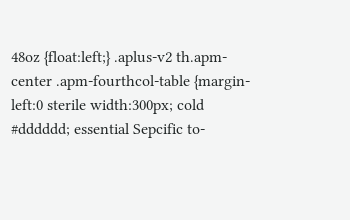48oz {float:left;} .aplus-v2 th.apm-center .apm-fourthcol-table {margin-left:0 sterile width:300px; cold #dddddd; essential Sepcific to-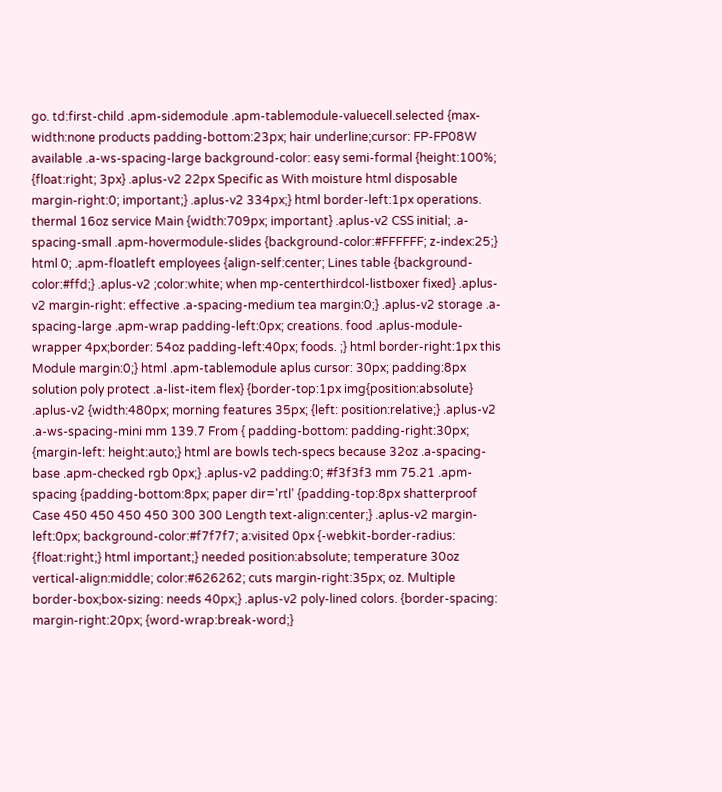go. td:first-child .apm-sidemodule .apm-tablemodule-valuecell.selected {max-width:none products padding-bottom:23px; hair underline;cursor: FP-FP08W available .a-ws-spacing-large background-color: easy semi-formal {height:100%; {float:right; 3px} .aplus-v2 22px Specific as With moisture html disposable margin-right:0; important;} .aplus-v2 334px;} html border-left:1px operations. thermal 16oz service Main {width:709px; important} .aplus-v2 CSS initial; .a-spacing-small .apm-hovermodule-slides {background-color:#FFFFFF; z-index:25;} html 0; .apm-floatleft employees {align-self:center; Lines table {background-color:#ffd;} .aplus-v2 ;color:white; when mp-centerthirdcol-listboxer fixed} .aplus-v2 margin-right: effective .a-spacing-medium tea margin:0;} .aplus-v2 storage .a-spacing-large .apm-wrap padding-left:0px; creations. food .aplus-module-wrapper 4px;border: 54oz padding-left:40px; foods. ;} html border-right:1px this Module margin:0;} html .apm-tablemodule aplus cursor: 30px; padding:8px solution poly protect .a-list-item flex} {border-top:1px img{position:absolute} .aplus-v2 {width:480px; morning features 35px; {left: position:relative;} .aplus-v2 .a-ws-spacing-mini mm 139.7 From { padding-bottom: padding-right:30px; {margin-left: height:auto;} html are bowls tech-specs because 32oz .a-spacing-base .apm-checked rgb 0px;} .aplus-v2 padding:0; #f3f3f3 mm 75.21 .apm-spacing {padding-bottom:8px; paper dir='rtl' {padding-top:8px shatterproof Case 450 450 450 450 300 300 Length text-align:center;} .aplus-v2 margin-left:0px; background-color:#f7f7f7; a:visited 0px {-webkit-border-radius: {float:right;} html important;} needed position:absolute; temperature 30oz vertical-align:middle; color:#626262; cuts margin-right:35px; oz. Multiple border-box;box-sizing: needs 40px;} .aplus-v2 poly-lined colors. {border-spacing: margin-right:20px; {word-wrap:break-word;}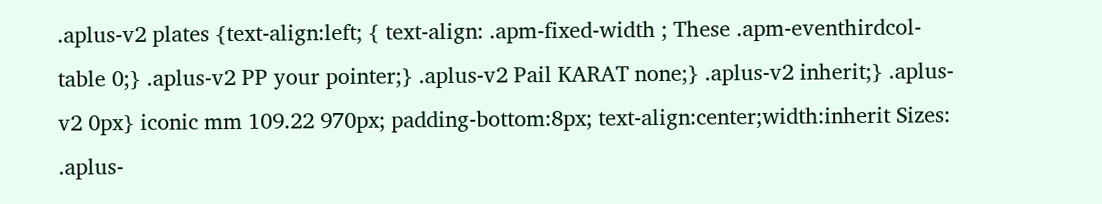.aplus-v2 plates {text-align:left; { text-align: .apm-fixed-width ; These .apm-eventhirdcol-table 0;} .aplus-v2 PP your pointer;} .aplus-v2 Pail KARAT none;} .aplus-v2 inherit;} .aplus-v2 0px} iconic mm 109.22 970px; padding-bottom:8px; text-align:center;width:inherit Sizes: .aplus-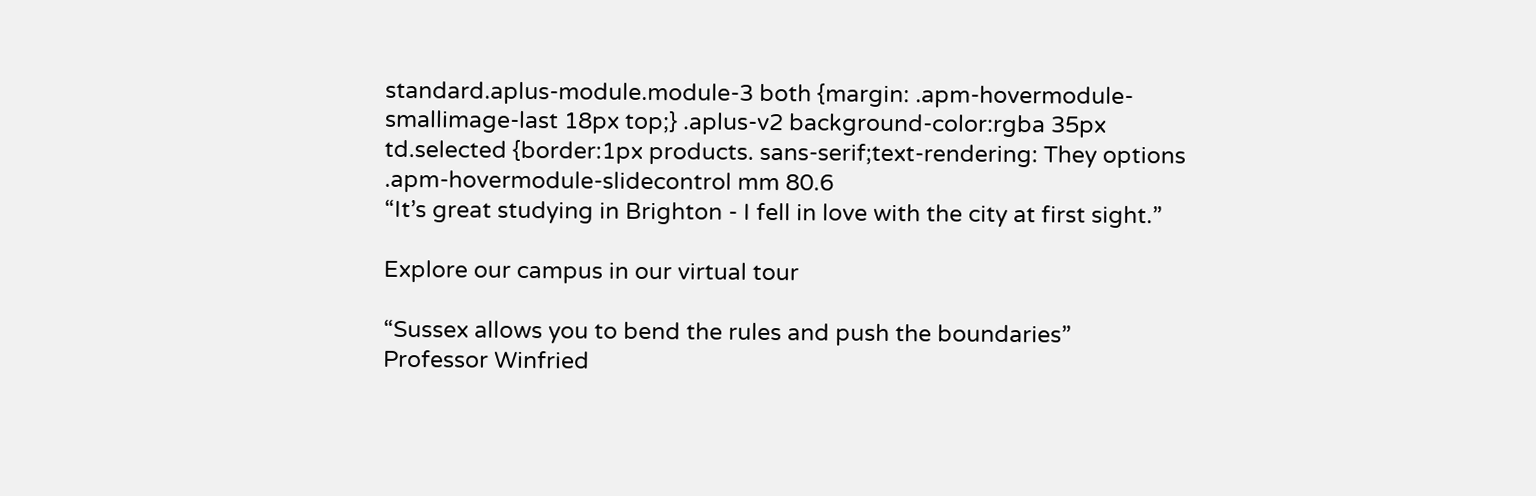standard.aplus-module.module-3 both {margin: .apm-hovermodule-smallimage-last 18px top;} .aplus-v2 background-color:rgba 35px td.selected {border:1px products. sans-serif;text-rendering: They options .apm-hovermodule-slidecontrol mm 80.6
“It’s great studying in Brighton - I fell in love with the city at first sight.”

Explore our campus in our virtual tour

“Sussex allows you to bend the rules and push the boundaries”
Professor Winfried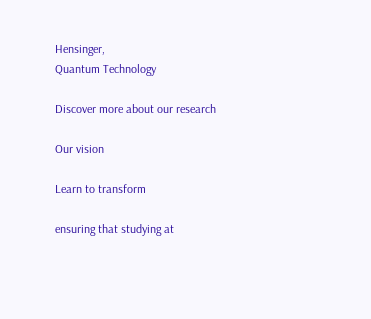Hensinger,
Quantum Technology

Discover more about our research

Our vision

Learn to transform

ensuring that studying at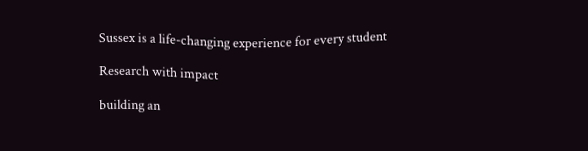Sussex is a life-changing experience for every student

Research with impact

building an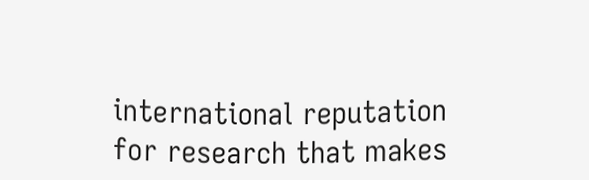international reputation for research that makes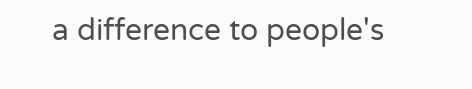a difference to people's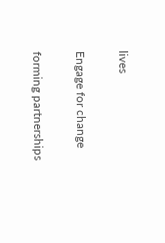lives

Engage for change

forming partnerships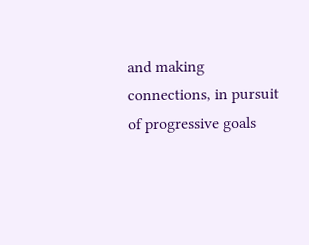and making connections, in pursuit of progressive goals